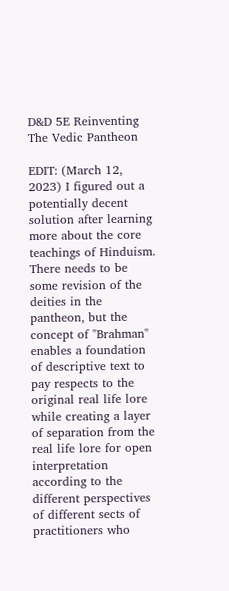D&D 5E Reinventing The Vedic Pantheon

EDIT: (March 12, 2023) I figured out a potentially decent solution after learning more about the core teachings of Hinduism. There needs to be some revision of the deities in the pantheon, but the concept of "Brahman" enables a foundation of descriptive text to pay respects to the original real life lore while creating a layer of separation from the real life lore for open interpretation according to the different perspectives of different sects of practitioners who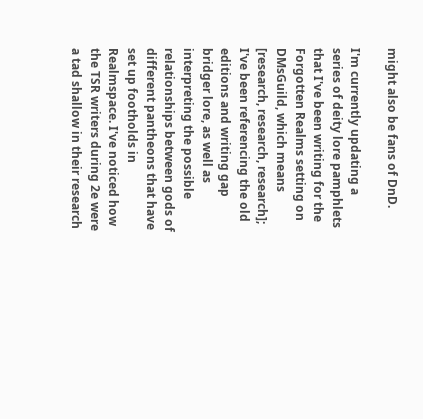might also be fans of DnD.

I'm currently updating a series of deity lore pamphlets that I've been writing for the Forgotten Realms setting on DMsGuild, which means [research, research, research]; I've been referencing the old editions and writing gap bridger lore, as well as interpreting the possible relationships between gods of different pantheons that have set up footholds in Realmspace. I've noticed how the TSR writers during 2e were a tad shallow in their research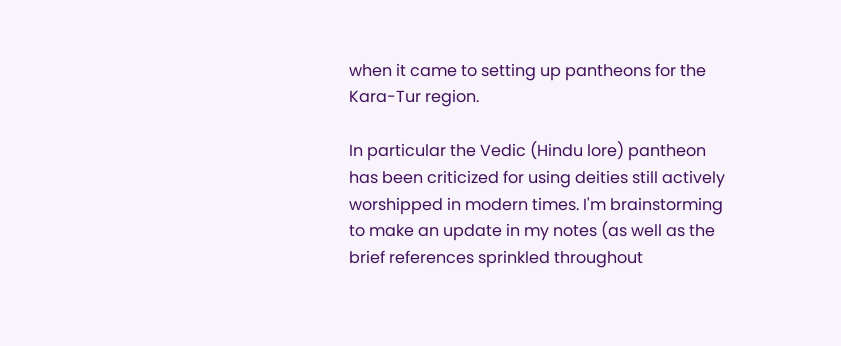when it came to setting up pantheons for the Kara-Tur region.

In particular the Vedic (Hindu lore) pantheon has been criticized for using deities still actively worshipped in modern times. I'm brainstorming to make an update in my notes (as well as the brief references sprinkled throughout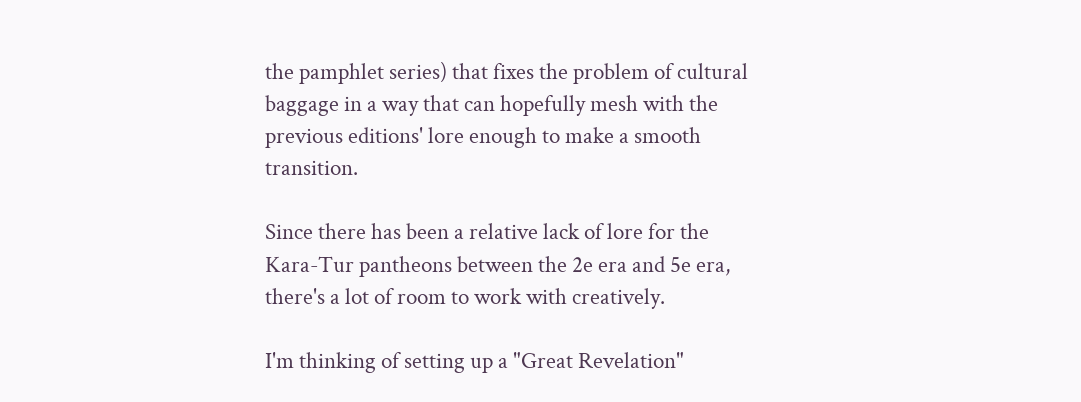the pamphlet series) that fixes the problem of cultural baggage in a way that can hopefully mesh with the previous editions' lore enough to make a smooth transition.

Since there has been a relative lack of lore for the Kara-Tur pantheons between the 2e era and 5e era, there's a lot of room to work with creatively.

I'm thinking of setting up a "Great Revelation"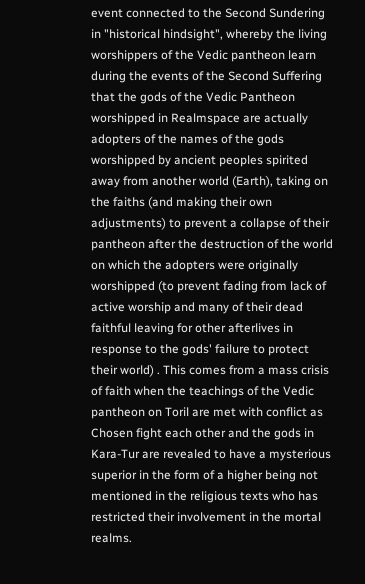event connected to the Second Sundering in "historical hindsight", whereby the living worshippers of the Vedic pantheon learn during the events of the Second Suffering that the gods of the Vedic Pantheon worshipped in Realmspace are actually adopters of the names of the gods worshipped by ancient peoples spirited away from another world (Earth), taking on the faiths (and making their own adjustments) to prevent a collapse of their pantheon after the destruction of the world on which the adopters were originally worshipped (to prevent fading from lack of active worship and many of their dead faithful leaving for other afterlives in response to the gods' failure to protect their world) . This comes from a mass crisis of faith when the teachings of the Vedic pantheon on Toril are met with conflict as Chosen fight each other and the gods in Kara-Tur are revealed to have a mysterious superior in the form of a higher being not mentioned in the religious texts who has restricted their involvement in the mortal realms.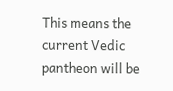This means the current Vedic pantheon will be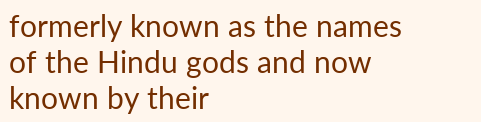formerly known as the names of the Hindu gods and now known by their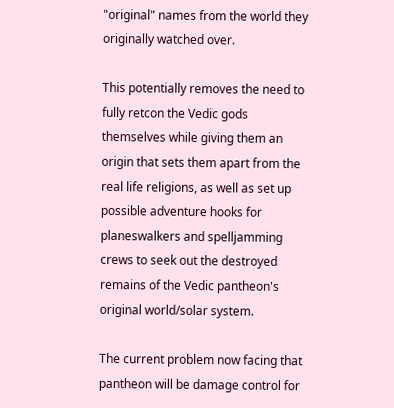"original" names from the world they originally watched over.

This potentially removes the need to fully retcon the Vedic gods themselves while giving them an origin that sets them apart from the real life religions, as well as set up possible adventure hooks for planeswalkers and spelljamming crews to seek out the destroyed remains of the Vedic pantheon's original world/solar system.

The current problem now facing that pantheon will be damage control for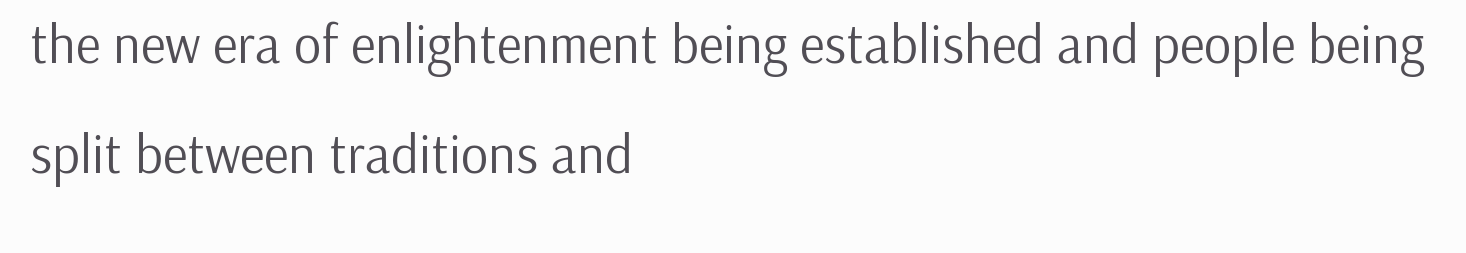the new era of enlightenment being established and people being split between traditions and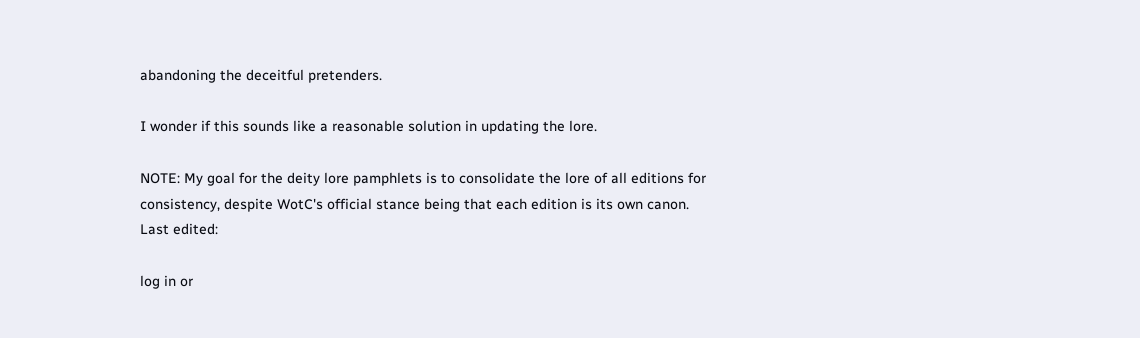abandoning the deceitful pretenders.

I wonder if this sounds like a reasonable solution in updating the lore.

NOTE: My goal for the deity lore pamphlets is to consolidate the lore of all editions for consistency, despite WotC's official stance being that each edition is its own canon.
Last edited:

log in or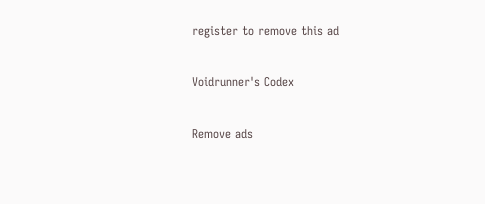register to remove this ad

Voidrunner's Codex

Remove ads